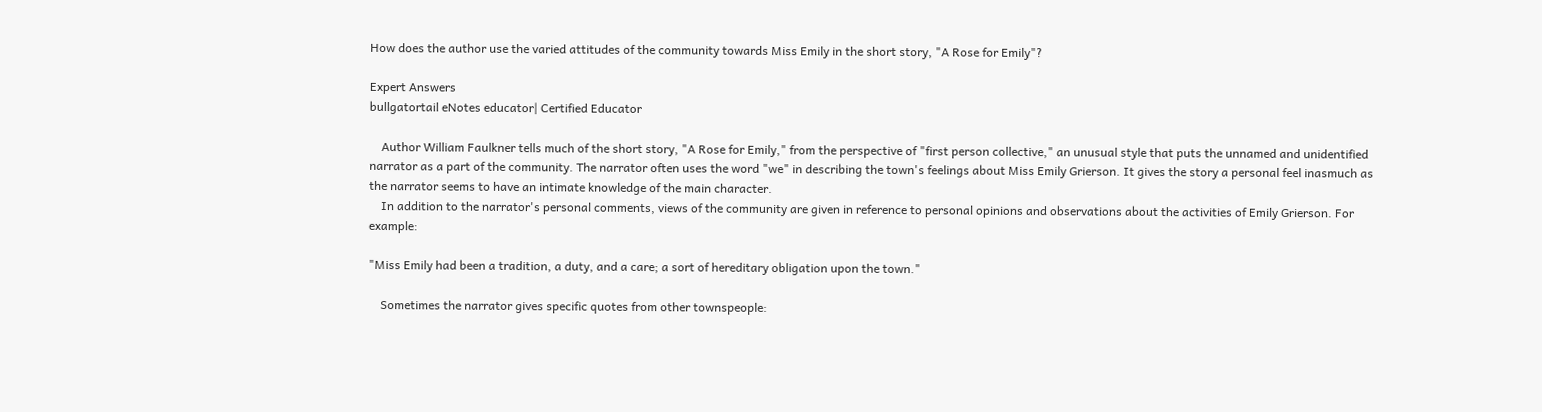How does the author use the varied attitudes of the community towards Miss Emily in the short story, "A Rose for Emily"?

Expert Answers
bullgatortail eNotes educator| Certified Educator

    Author William Faulkner tells much of the short story, "A Rose for Emily," from the perspective of "first person collective," an unusual style that puts the unnamed and unidentified narrator as a part of the community. The narrator often uses the word "we" in describing the town's feelings about Miss Emily Grierson. It gives the story a personal feel inasmuch as the narrator seems to have an intimate knowledge of the main character.
    In addition to the narrator's personal comments, views of the community are given in reference to personal opinions and observations about the activities of Emily Grierson. For example:

"Miss Emily had been a tradition, a duty, and a care; a sort of hereditary obligation upon the town."

    Sometimes the narrator gives specific quotes from other townspeople: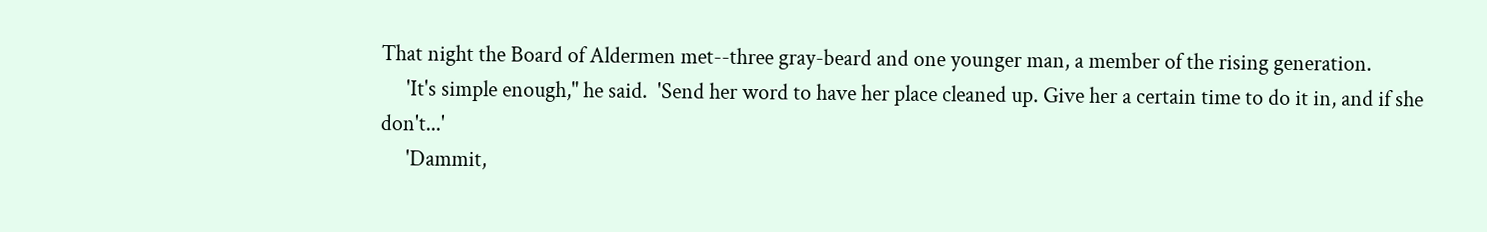That night the Board of Aldermen met--three gray-beard and one younger man, a member of the rising generation.
     'It's simple enough," he said.  'Send her word to have her place cleaned up. Give her a certain time to do it in, and if she don't...'
     'Dammit,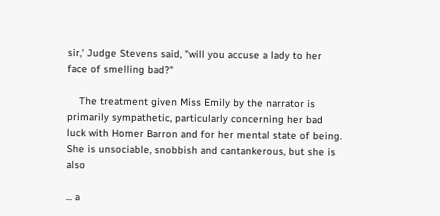sir,' Judge Stevens said, "will you accuse a lady to her face of smelling bad?"

    The treatment given Miss Emily by the narrator is primarily sympathetic, particularly concerning her bad luck with Homer Barron and for her mental state of being. She is unsociable, snobbish and cantankerous, but she is also

... a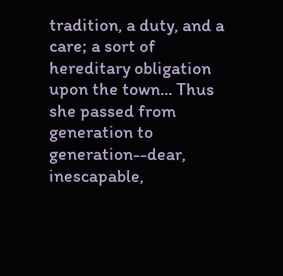tradition, a duty, and a care; a sort of hereditary obligation upon the town... Thus she passed from generation to generation--dear, inescapable,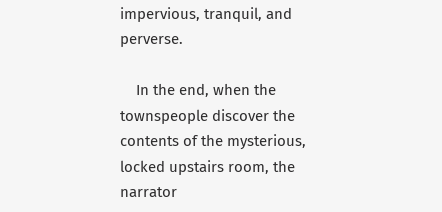impervious, tranquil, and perverse.

    In the end, when the townspeople discover the contents of the mysterious, locked upstairs room, the narrator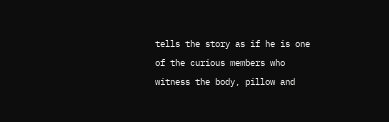tells the story as if he is one of the curious members who witness the body, pillow and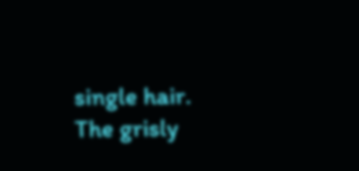single hair. The grisly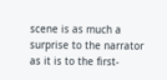scene is as much a surprise to the narrator as it is to the first-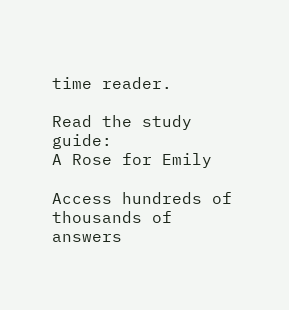time reader.

Read the study guide:
A Rose for Emily

Access hundreds of thousands of answers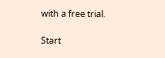with a free trial.

Start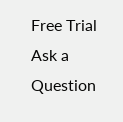Free Trial
Ask a Question